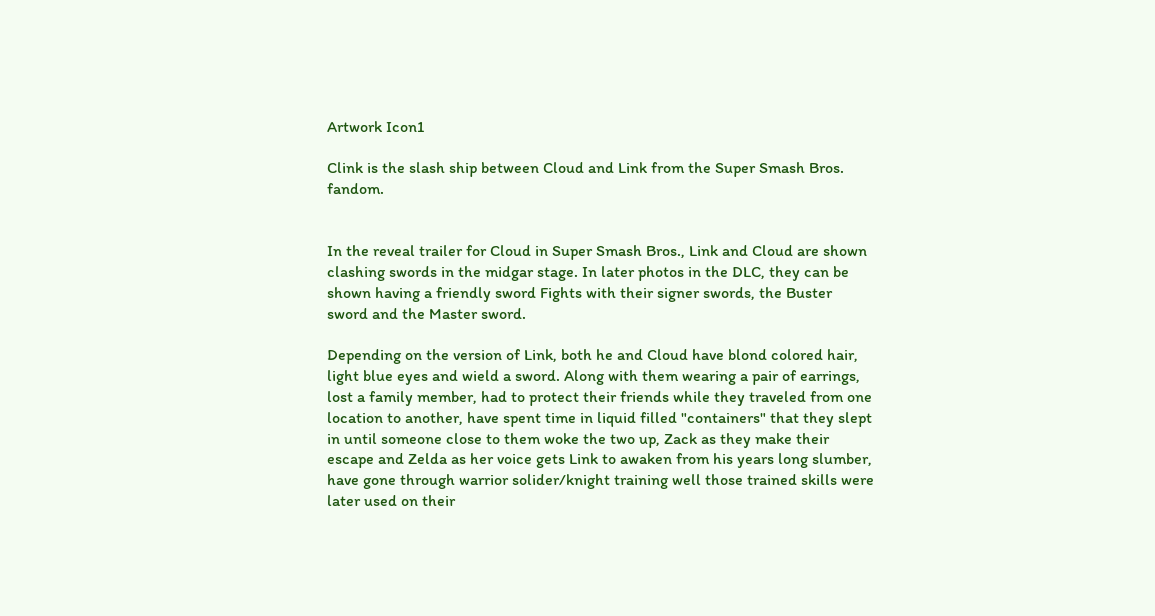Artwork Icon1

Clink is the slash ship between Cloud and Link from the Super Smash Bros. fandom.


In the reveal trailer for Cloud in Super Smash Bros., Link and Cloud are shown clashing swords in the midgar stage. In later photos in the DLC, they can be shown having a friendly sword Fights with their signer swords, the Buster sword and the Master sword.

Depending on the version of Link, both he and Cloud have blond colored hair, light blue eyes and wield a sword. Along with them wearing a pair of earrings, lost a family member, had to protect their friends while they traveled from one location to another, have spent time in liquid filled "containers" that they slept in until someone close to them woke the two up, Zack as they make their escape and Zelda as her voice gets Link to awaken from his years long slumber, have gone through warrior solider/knight training well those trained skills were later used on their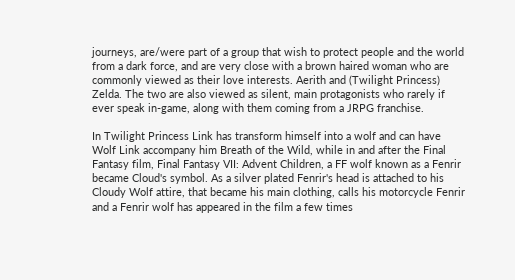journeys, are/were part of a group that wish to protect people and the world from a dark force, and are very close with a brown haired woman who are commonly viewed as their love interests. Aerith and (Twilight Princess) Zelda. The two are also viewed as silent, main protagonists who rarely if ever speak in-game, along with them coming from a JRPG franchise.

In Twilight Princess Link has transform himself into a wolf and can have Wolf Link accompany him Breath of the Wild, while in and after the Final Fantasy film, Final Fantasy VII: Advent Children, a FF wolf known as a Fenrir became Cloud's symbol. As a silver plated Fenrir's head is attached to his Cloudy Wolf attire, that became his main clothing, calls his motorcycle Fenrir and a Fenrir wolf has appeared in the film a few times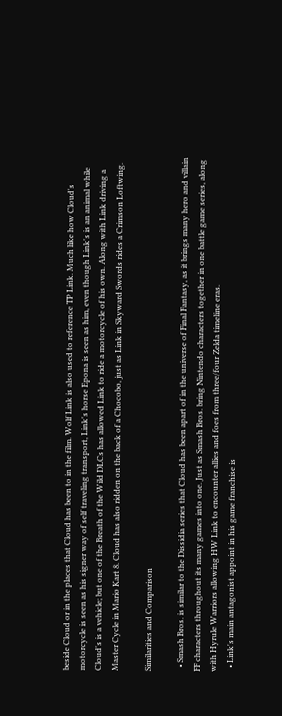beside Cloud or in the places that Cloud has been to in the film. Wolf Link is also used to reference TP Link. Much like how Cloud's motorcycle is seen as his signer way of self traveling transport, Link's horse Epona is seen as him, even though Link's is an animal while Cloud's is a vehicle; but one of the Breath of the Wild DLCs has allowed Link to ride a motorcycle of his own. Along with Link driving a Master Cycle in Mario Kart 8. Cloud has also ridden on the back of a Chocobo, just as Link in Skyward Swords rides a Crimson Loftwing.

Similarities and Comparison

  • Smash Bros. is similar to the Dissidia series that Cloud has been apart of in the universe of Final Fantasy, as it brings many hero and villain FF characters throughout its many games into one. Just as Smash Bros. bring Nintendo characters together in one battle game series, along with Hyrule Warriors allowing HW Link to encounter allies and foes from three/four Zelda timeline eras.
  • Link's main antagonist appoint in his game franchise is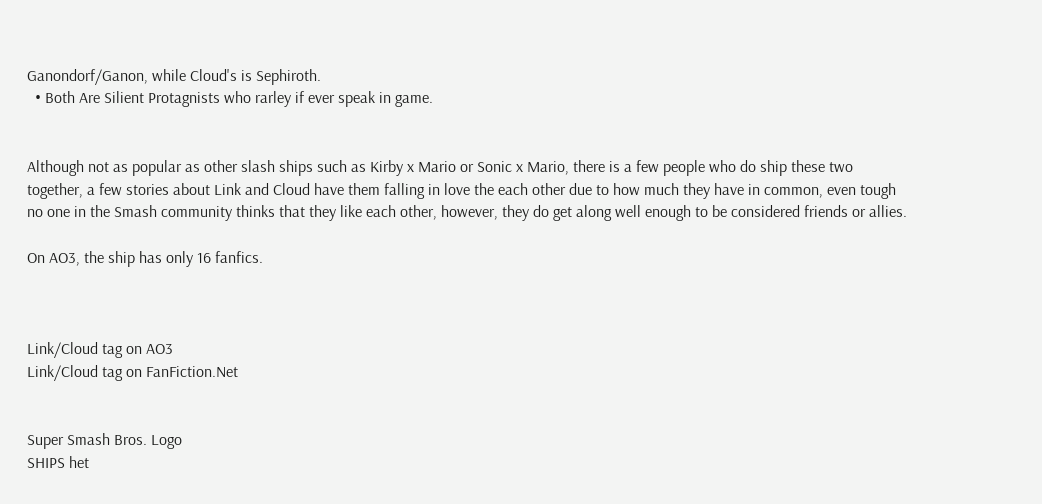Ganondorf/Ganon, while Cloud's is Sephiroth.
  • Both Are Silient Protagnists who rarley if ever speak in game.


Although not as popular as other slash ships such as Kirby x Mario or Sonic x Mario, there is a few people who do ship these two together, a few stories about Link and Cloud have them falling in love the each other due to how much they have in common, even tough no one in the Smash community thinks that they like each other, however, they do get along well enough to be considered friends or allies.

On AO3, the ship has only 16 fanfics.



Link/Cloud tag on AO3
Link/Cloud tag on FanFiction.Net


Super Smash Bros. Logo
SHIPS het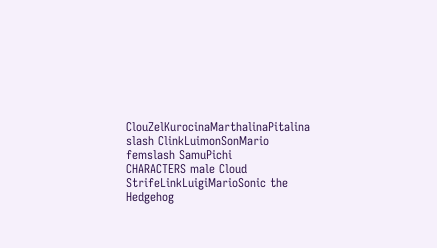ClouZelKurocinaMarthalinaPitalina
slash ClinkLuimonSonMario
femslash SamuPichi
CHARACTERS male Cloud StrifeLinkLuigiMarioSonic the Hedgehog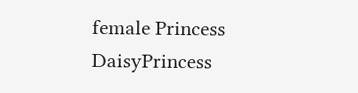female Princess DaisyPrincess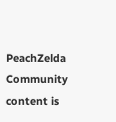PeachZelda
Community content is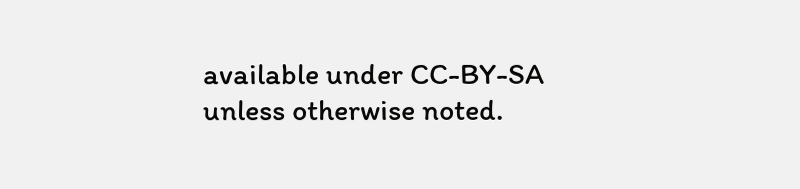available under CC-BY-SA unless otherwise noted.